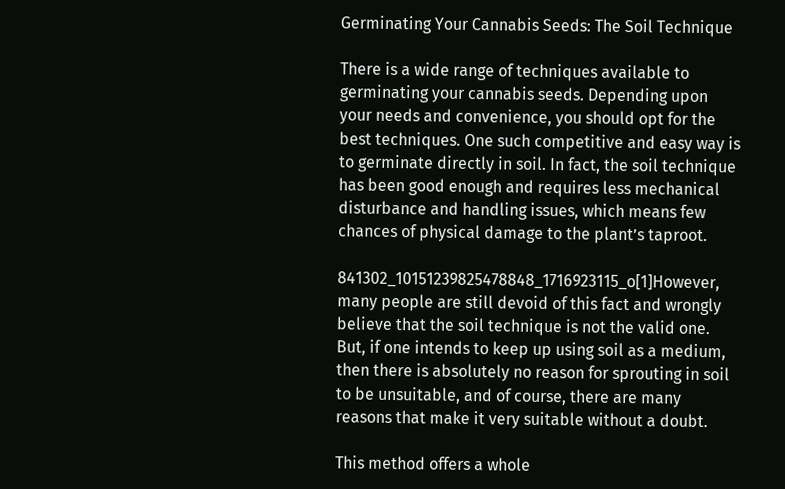Germinating Your Cannabis Seeds: The Soil Technique

There is a wide range of techniques available to germinating your cannabis seeds. Depending upon your needs and convenience, you should opt for the best techniques. One such competitive and easy way is to germinate directly in soil. In fact, the soil technique has been good enough and requires less mechanical disturbance and handling issues, which means few chances of physical damage to the plant’s taproot.

841302_10151239825478848_1716923115_o[1]However, many people are still devoid of this fact and wrongly believe that the soil technique is not the valid one. But, if one intends to keep up using soil as a medium, then there is absolutely no reason for sprouting in soil to be unsuitable, and of course, there are many reasons that make it very suitable without a doubt.

This method offers a whole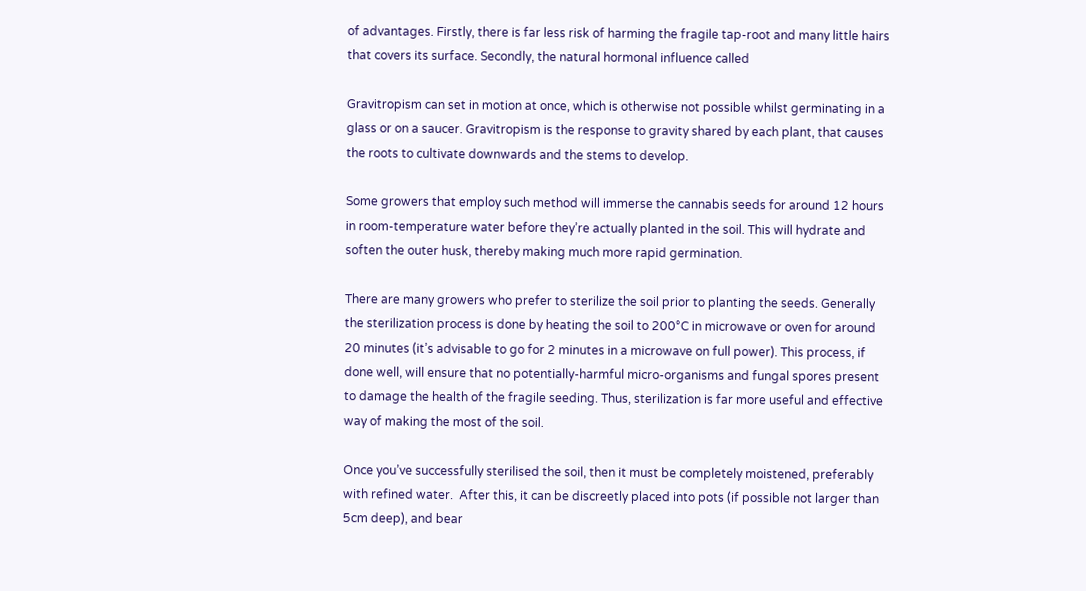of advantages. Firstly, there is far less risk of harming the fragile tap-root and many little hairs that covers its surface. Secondly, the natural hormonal influence called

Gravitropism can set in motion at once, which is otherwise not possible whilst germinating in a glass or on a saucer. Gravitropism is the response to gravity shared by each plant, that causes the roots to cultivate downwards and the stems to develop.

Some growers that employ such method will immerse the cannabis seeds for around 12 hours in room-temperature water before they’re actually planted in the soil. This will hydrate and soften the outer husk, thereby making much more rapid germination.

There are many growers who prefer to sterilize the soil prior to planting the seeds. Generally the sterilization process is done by heating the soil to 200°C in microwave or oven for around 20 minutes (it’s advisable to go for 2 minutes in a microwave on full power). This process, if done well, will ensure that no potentially-harmful micro-organisms and fungal spores present to damage the health of the fragile seeding. Thus, sterilization is far more useful and effective way of making the most of the soil.

Once you’ve successfully sterilised the soil, then it must be completely moistened, preferably with refined water.  After this, it can be discreetly placed into pots (if possible not larger than 5cm deep), and bear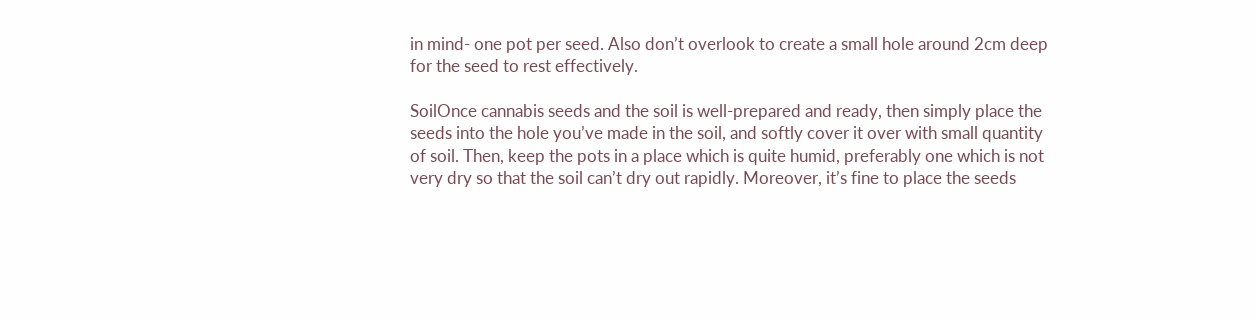in mind- one pot per seed. Also don’t overlook to create a small hole around 2cm deep for the seed to rest effectively.

SoilOnce cannabis seeds and the soil is well-prepared and ready, then simply place the seeds into the hole you’ve made in the soil, and softly cover it over with small quantity of soil. Then, keep the pots in a place which is quite humid, preferably one which is not very dry so that the soil can’t dry out rapidly. Moreover, it’s fine to place the seeds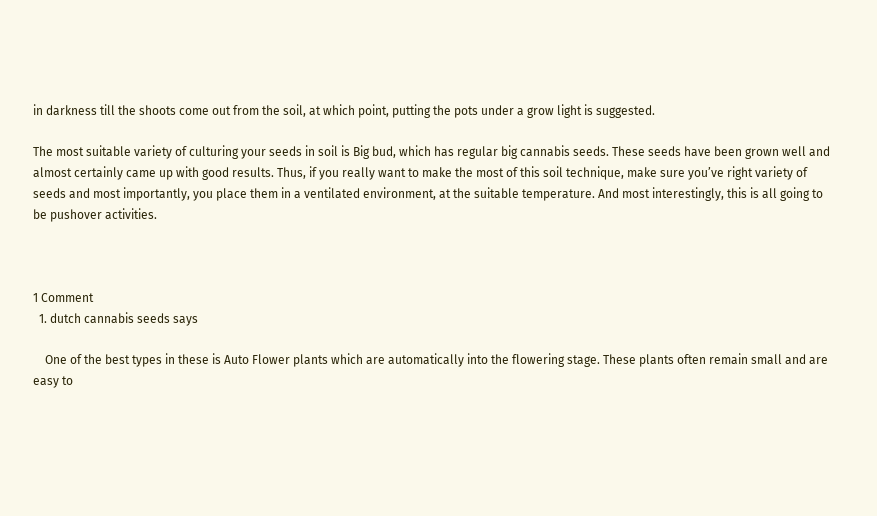in darkness till the shoots come out from the soil, at which point, putting the pots under a grow light is suggested.

The most suitable variety of culturing your seeds in soil is Big bud, which has regular big cannabis seeds. These seeds have been grown well and almost certainly came up with good results. Thus, if you really want to make the most of this soil technique, make sure you’ve right variety of seeds and most importantly, you place them in a ventilated environment, at the suitable temperature. And most interestingly, this is all going to be pushover activities.



1 Comment
  1. dutch cannabis seeds says

    One of the best types in these is Auto Flower plants which are automatically into the flowering stage. These plants often remain small and are easy to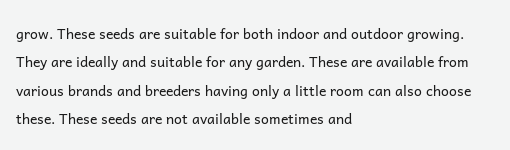grow. These seeds are suitable for both indoor and outdoor growing. They are ideally and suitable for any garden. These are available from various brands and breeders having only a little room can also choose these. These seeds are not available sometimes and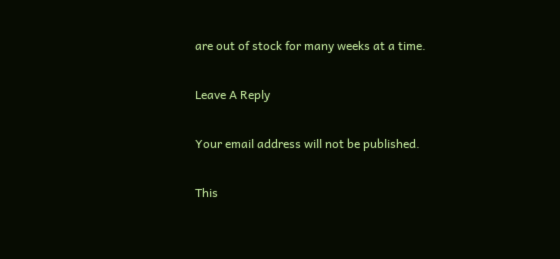are out of stock for many weeks at a time.

Leave A Reply

Your email address will not be published.

This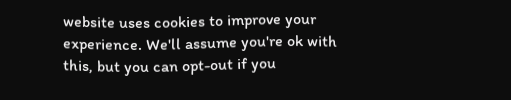website uses cookies to improve your experience. We'll assume you're ok with this, but you can opt-out if you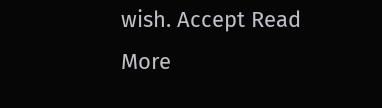wish. Accept Read More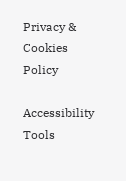Privacy & Cookies Policy

Accessibility Tools